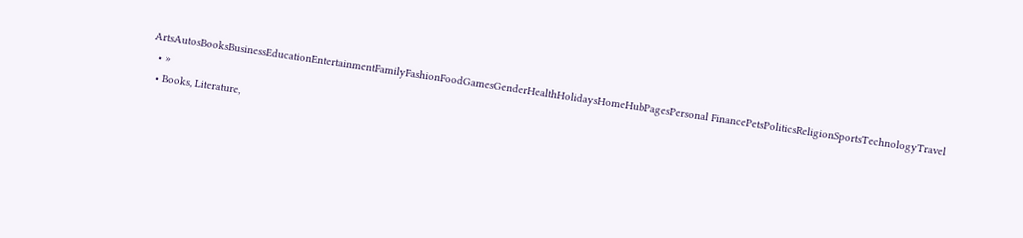ArtsAutosBooksBusinessEducationEntertainmentFamilyFashionFoodGamesGenderHealthHolidaysHomeHubPagesPersonal FinancePetsPoliticsReligionSportsTechnologyTravel
  • »
  • Books, Literature,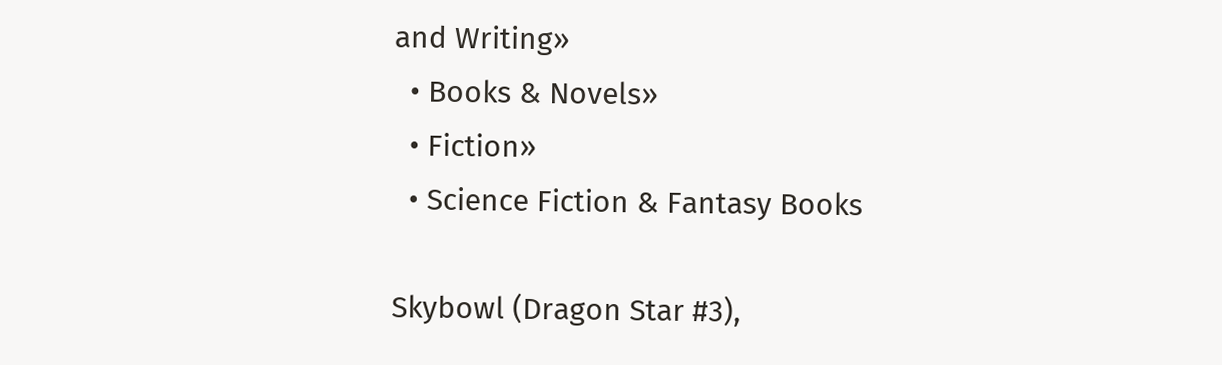and Writing»
  • Books & Novels»
  • Fiction»
  • Science Fiction & Fantasy Books

Skybowl (Dragon Star #3),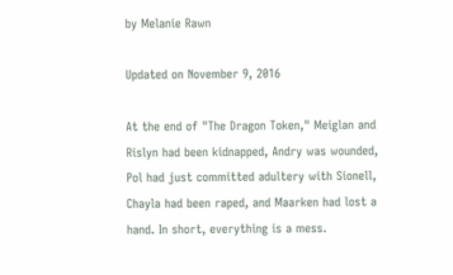by Melanie Rawn

Updated on November 9, 2016

At the end of "The Dragon Token," Meiglan and Rislyn had been kidnapped, Andry was wounded, Pol had just committed adultery with Sionell, Chayla had been raped, and Maarken had lost a hand. In short, everything is a mess.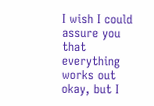I wish I could assure you that everything works out okay, but I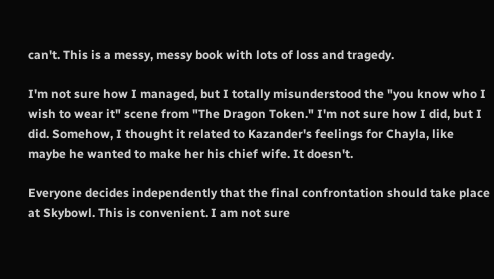can't. This is a messy, messy book with lots of loss and tragedy.

I'm not sure how I managed, but I totally misunderstood the "you know who I wish to wear it" scene from "The Dragon Token." I'm not sure how I did, but I did. Somehow, I thought it related to Kazander's feelings for Chayla, like maybe he wanted to make her his chief wife. It doesn't.

Everyone decides independently that the final confrontation should take place at Skybowl. This is convenient. I am not sure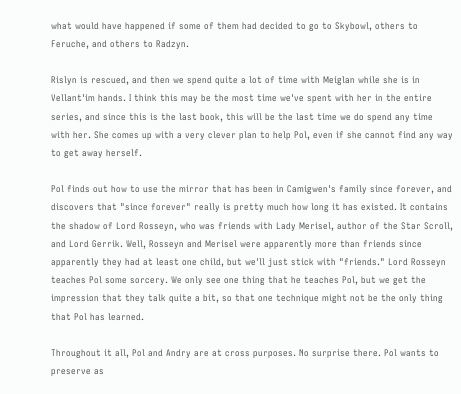what would have happened if some of them had decided to go to Skybowl, others to Feruche, and others to Radzyn.

Rislyn is rescued, and then we spend quite a lot of time with Meiglan while she is in Vellant'im hands. I think this may be the most time we've spent with her in the entire series, and since this is the last book, this will be the last time we do spend any time with her. She comes up with a very clever plan to help Pol, even if she cannot find any way to get away herself.

Pol finds out how to use the mirror that has been in Camigwen's family since forever, and discovers that "since forever" really is pretty much how long it has existed. It contains the shadow of Lord Rosseyn, who was friends with Lady Merisel, author of the Star Scroll, and Lord Gerrik. Well, Rosseyn and Merisel were apparently more than friends since apparently they had at least one child, but we'll just stick with "friends." Lord Rosseyn teaches Pol some sorcery. We only see one thing that he teaches Pol, but we get the impression that they talk quite a bit, so that one technique might not be the only thing that Pol has learned.

Throughout it all, Pol and Andry are at cross purposes. No surprise there. Pol wants to preserve as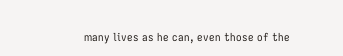many lives as he can, even those of the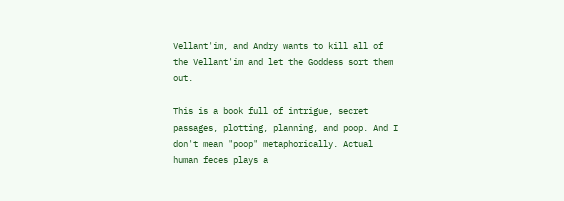Vellant'im, and Andry wants to kill all of the Vellant'im and let the Goddess sort them out.

This is a book full of intrigue, secret passages, plotting, planning, and poop. And I don't mean "poop" metaphorically. Actual human feces plays a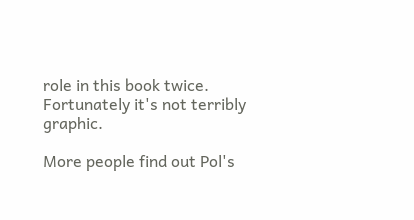role in this book twice. Fortunately it's not terribly graphic.

More people find out Pol's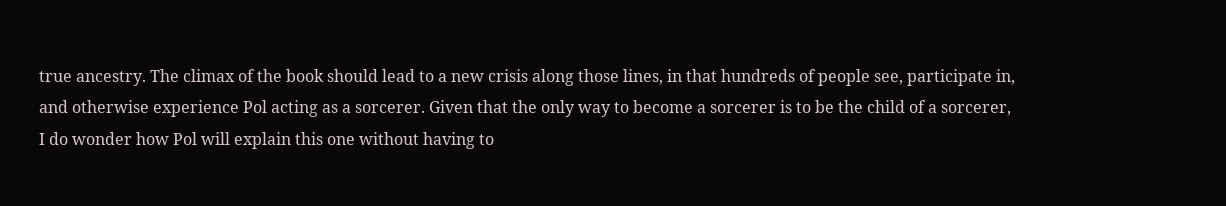true ancestry. The climax of the book should lead to a new crisis along those lines, in that hundreds of people see, participate in, and otherwise experience Pol acting as a sorcerer. Given that the only way to become a sorcerer is to be the child of a sorcerer, I do wonder how Pol will explain this one without having to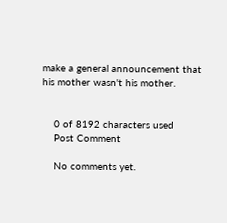make a general announcement that his mother wasn't his mother.


    0 of 8192 characters used
    Post Comment

    No comments yet.